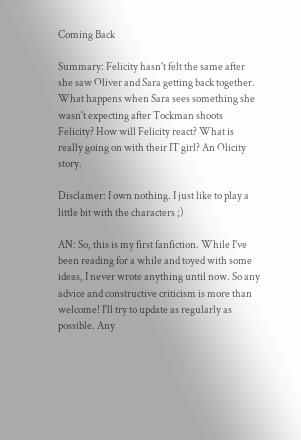Coming Back

Summary: Felicity hasn't felt the same after she saw Oliver and Sara getting back together. What happens when Sara sees something she wasn't expecting after Tockman shoots Felicity? How will Felicity react? What is really going on with their IT girl? An Olicity story.

Disclamer: I own nothing. I just like to play a little bit with the characters ;)

AN: So, this is my first fanfiction. While I've been reading for a while and toyed with some ideas, I never wrote anything until now. So any advice and constructive criticism is more than welcome! I'll try to update as regularly as possible. Any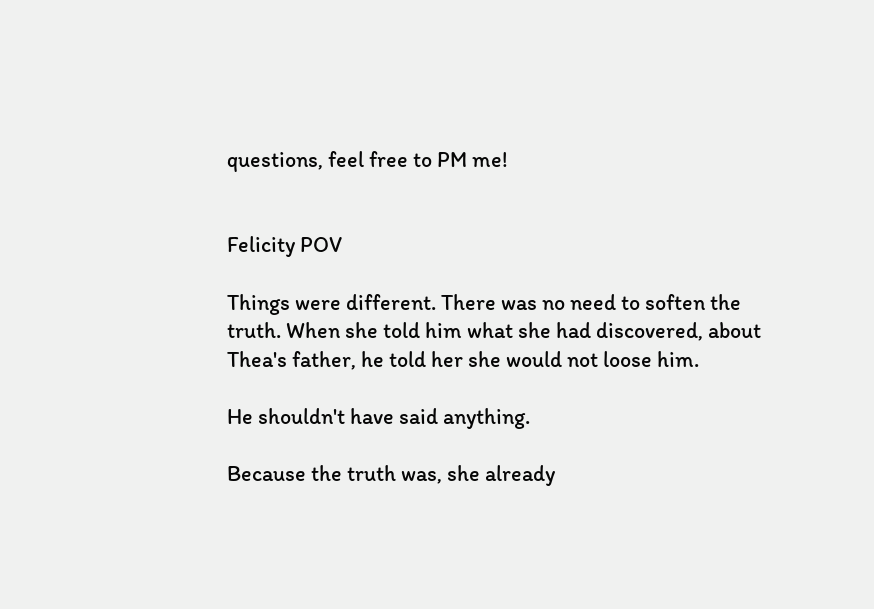questions, feel free to PM me!


Felicity POV

Things were different. There was no need to soften the truth. When she told him what she had discovered, about Thea's father, he told her she would not loose him.

He shouldn't have said anything.

Because the truth was, she already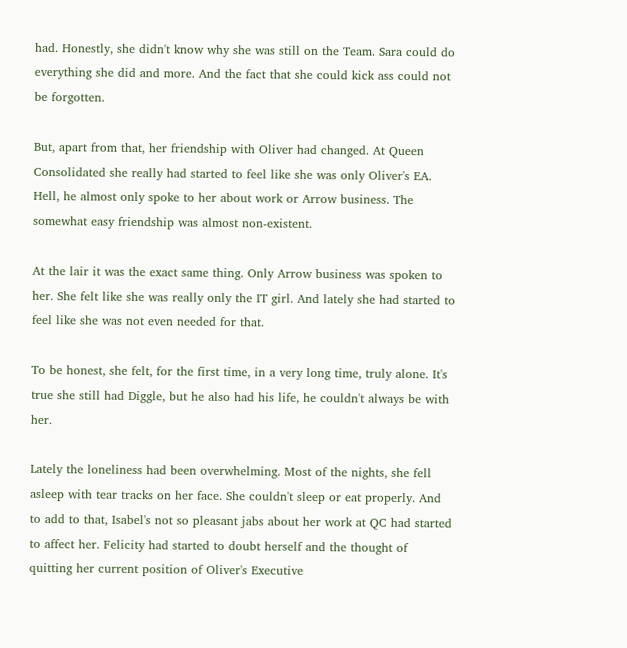had. Honestly, she didn't know why she was still on the Team. Sara could do everything she did and more. And the fact that she could kick ass could not be forgotten.

But, apart from that, her friendship with Oliver had changed. At Queen Consolidated she really had started to feel like she was only Oliver's EA. Hell, he almost only spoke to her about work or Arrow business. The somewhat easy friendship was almost non-existent.

At the lair it was the exact same thing. Only Arrow business was spoken to her. She felt like she was really only the IT girl. And lately she had started to feel like she was not even needed for that.

To be honest, she felt, for the first time, in a very long time, truly alone. It's true she still had Diggle, but he also had his life, he couldn't always be with her.

Lately the loneliness had been overwhelming. Most of the nights, she fell asleep with tear tracks on her face. She couldn't sleep or eat properly. And to add to that, Isabel's not so pleasant jabs about her work at QC had started to affect her. Felicity had started to doubt herself and the thought of quitting her current position of Oliver's Executive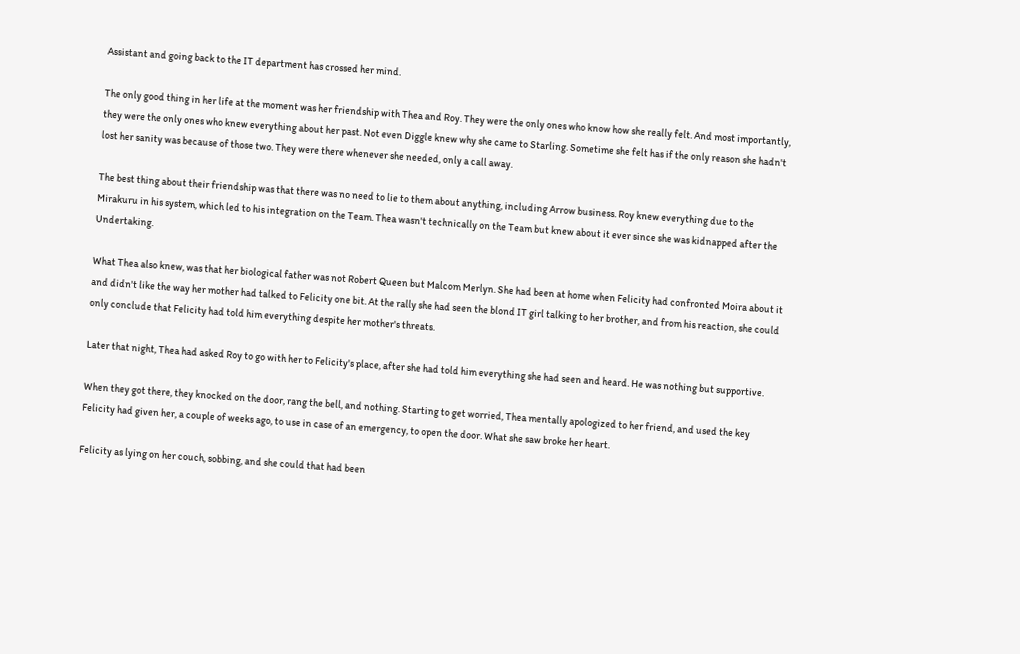Assistant and going back to the IT department has crossed her mind.

The only good thing in her life at the moment was her friendship with Thea and Roy. They were the only ones who know how she really felt. And most importantly, they were the only ones who knew everything about her past. Not even Diggle knew why she came to Starling. Sometime she felt has if the only reason she hadn't lost her sanity was because of those two. They were there whenever she needed, only a call away.

The best thing about their friendship was that there was no need to lie to them about anything, including Arrow business. Roy knew everything due to the Mirakuru in his system, which led to his integration on the Team. Thea wasn't technically on the Team but knew about it ever since she was kidnapped after the Undertaking.

What Thea also knew, was that her biological father was not Robert Queen but Malcom Merlyn. She had been at home when Felicity had confronted Moira about it and didn't like the way her mother had talked to Felicity one bit. At the rally she had seen the blond IT girl talking to her brother, and from his reaction, she could only conclude that Felicity had told him everything despite her mother's threats.

Later that night, Thea had asked Roy to go with her to Felicity's place, after she had told him everything she had seen and heard. He was nothing but supportive.

When they got there, they knocked on the door, rang the bell, and nothing. Starting to get worried, Thea mentally apologized to her friend, and used the key Felicity had given her, a couple of weeks ago, to use in case of an emergency, to open the door. What she saw broke her heart.

Felicity as lying on her couch, sobbing, and she could that had been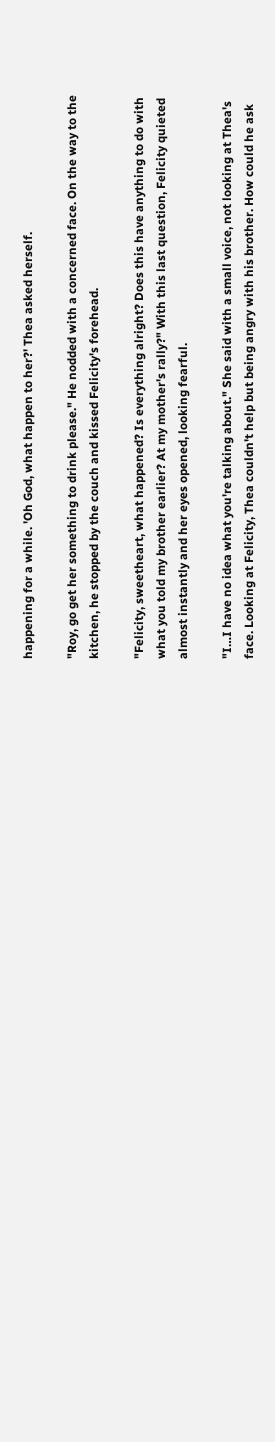happening for a while. 'Oh God, what happen to her?' Thea asked herself.

"Roy, go get her something to drink please." He nodded with a concerned face. On the way to the kitchen, he stopped by the couch and kissed Felicity's forehead.

"Felicity, sweetheart, what happened? Is everything alright? Does this have anything to do with what you told my brother earlier? At my mother's rally?" With this last question, Felicity quieted almost instantly and her eyes opened, looking fearful.

"I…I have no idea what you're talking about." She said with a small voice, not looking at Thea's face. Looking at Felicity, Thea couldn't help but being angry with his brother. How could he ask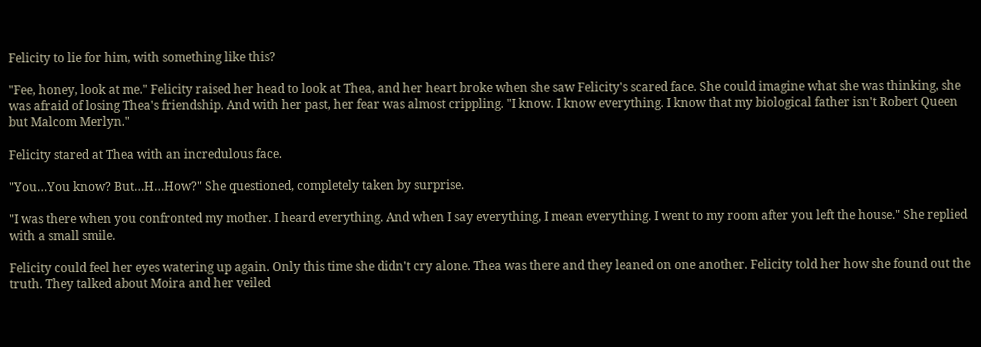Felicity to lie for him, with something like this?

"Fee, honey, look at me." Felicity raised her head to look at Thea, and her heart broke when she saw Felicity's scared face. She could imagine what she was thinking, she was afraid of losing Thea's friendship. And with her past, her fear was almost crippling. "I know. I know everything. I know that my biological father isn't Robert Queen but Malcom Merlyn."

Felicity stared at Thea with an incredulous face.

"You…You know? But…H…How?" She questioned, completely taken by surprise.

"I was there when you confronted my mother. I heard everything. And when I say everything, I mean everything. I went to my room after you left the house." She replied with a small smile.

Felicity could feel her eyes watering up again. Only this time she didn't cry alone. Thea was there and they leaned on one another. Felicity told her how she found out the truth. They talked about Moira and her veiled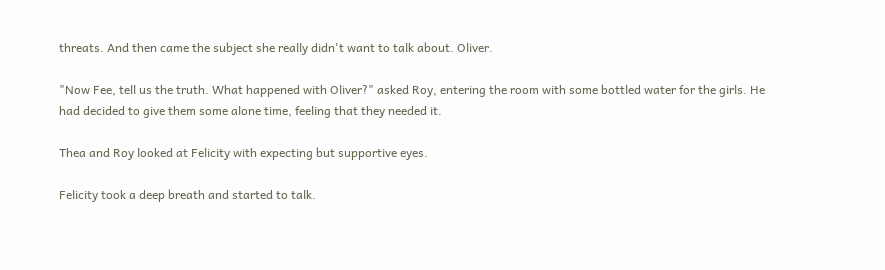threats. And then came the subject she really didn't want to talk about. Oliver.

"Now Fee, tell us the truth. What happened with Oliver?" asked Roy, entering the room with some bottled water for the girls. He had decided to give them some alone time, feeling that they needed it.

Thea and Roy looked at Felicity with expecting but supportive eyes.

Felicity took a deep breath and started to talk.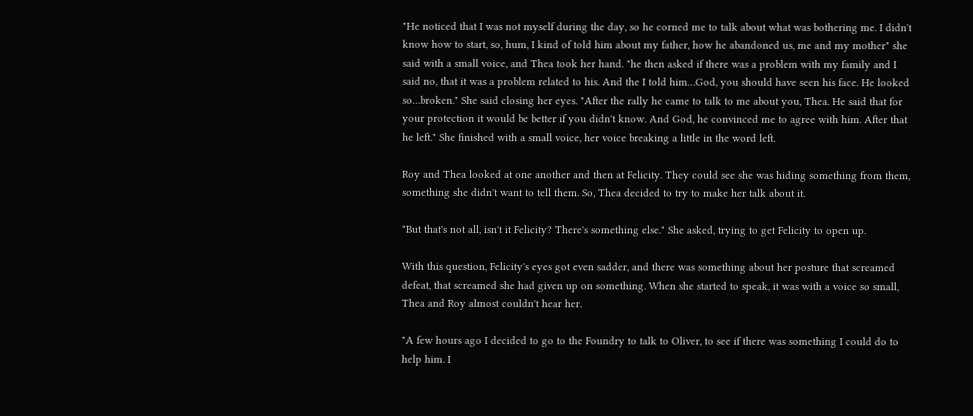"He noticed that I was not myself during the day, so he corned me to talk about what was bothering me. I didn't know how to start, so, hum, I kind of told him about my father, how he abandoned us, me and my mother" she said with a small voice, and Thea took her hand. "he then asked if there was a problem with my family and I said no, that it was a problem related to his. And the I told him…God, you should have seen his face. He looked so…broken." She said closing her eyes. "After the rally he came to talk to me about you, Thea. He said that for your protection it would be better if you didn't know. And God, he convinced me to agree with him. After that he left." She finished with a small voice, her voice breaking a little in the word left.

Roy and Thea looked at one another and then at Felicity. They could see she was hiding something from them, something she didn't want to tell them. So, Thea decided to try to make her talk about it.

"But that's not all, isn't it Felicity? There's something else." She asked, trying to get Felicity to open up.

With this question, Felicity's eyes got even sadder, and there was something about her posture that screamed defeat, that screamed she had given up on something. When she started to speak, it was with a voice so small, Thea and Roy almost couldn't hear her.

"A few hours ago I decided to go to the Foundry to talk to Oliver, to see if there was something I could do to help him. I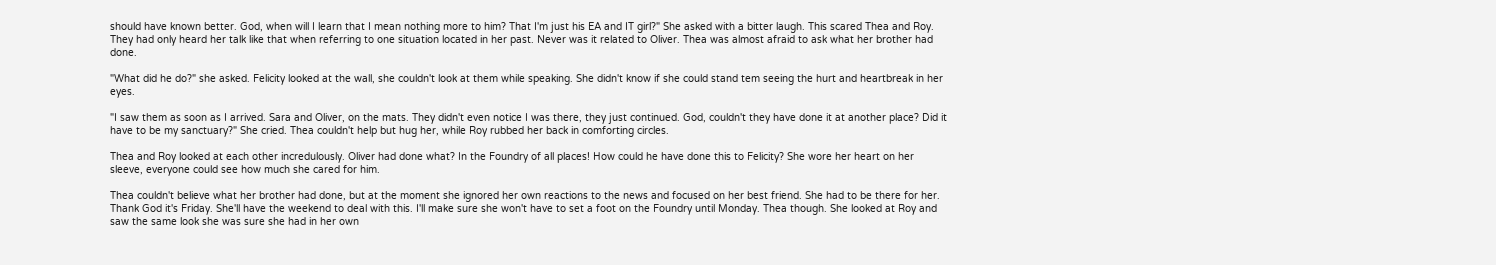should have known better. God, when will I learn that I mean nothing more to him? That I'm just his EA and IT girl?" She asked with a bitter laugh. This scared Thea and Roy. They had only heard her talk like that when referring to one situation located in her past. Never was it related to Oliver. Thea was almost afraid to ask what her brother had done.

"What did he do?" she asked. Felicity looked at the wall, she couldn't look at them while speaking. She didn't know if she could stand tem seeing the hurt and heartbreak in her eyes.

"I saw them as soon as I arrived. Sara and Oliver, on the mats. They didn't even notice I was there, they just continued. God, couldn't they have done it at another place? Did it have to be my sanctuary?" She cried. Thea couldn't help but hug her, while Roy rubbed her back in comforting circles.

Thea and Roy looked at each other incredulously. Oliver had done what? In the Foundry of all places! How could he have done this to Felicity? She wore her heart on her sleeve, everyone could see how much she cared for him.

Thea couldn't believe what her brother had done, but at the moment she ignored her own reactions to the news and focused on her best friend. She had to be there for her. Thank God it's Friday. She'll have the weekend to deal with this. I'll make sure she won't have to set a foot on the Foundry until Monday. Thea though. She looked at Roy and saw the same look she was sure she had in her own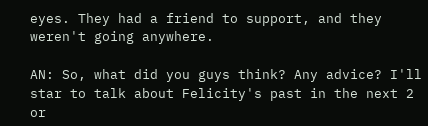eyes. They had a friend to support, and they weren't going anywhere.

AN: So, what did you guys think? Any advice? I'll star to talk about Felicity's past in the next 2 or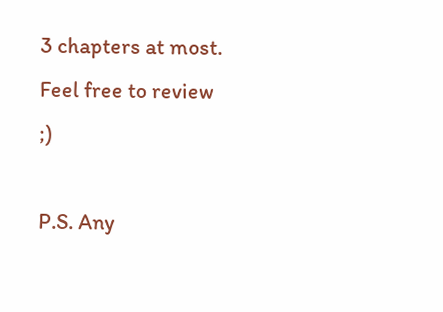3 chapters at most. Feel free to review ;)

P.S. Any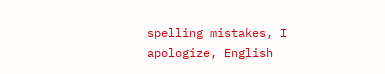spelling mistakes, I apologize, English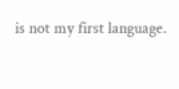is not my first language.